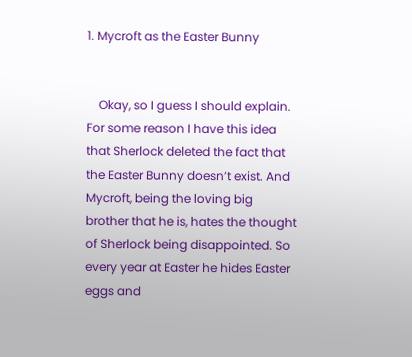1. Mycroft as the Easter Bunny


    Okay, so I guess I should explain. For some reason I have this idea that Sherlock deleted the fact that the Easter Bunny doesn’t exist. And Mycroft, being the loving big brother that he is, hates the thought of Sherlock being disappointed. So every year at Easter he hides Easter eggs and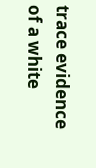trace evidence of a white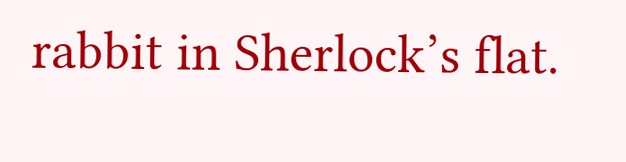rabbit in Sherlock’s flat.